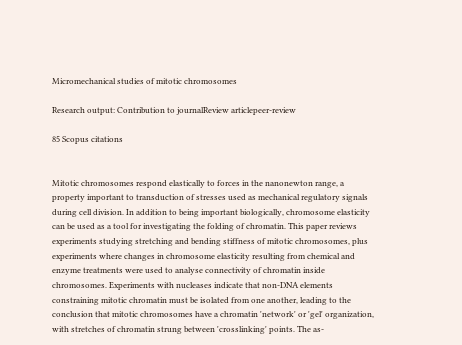Micromechanical studies of mitotic chromosomes

Research output: Contribution to journalReview articlepeer-review

85 Scopus citations


Mitotic chromosomes respond elastically to forces in the nanonewton range, a property important to transduction of stresses used as mechanical regulatory signals during cell division. In addition to being important biologically, chromosome elasticity can be used as a tool for investigating the folding of chromatin. This paper reviews experiments studying stretching and bending stiffness of mitotic chromosomes, plus experiments where changes in chromosome elasticity resulting from chemical and enzyme treatments were used to analyse connectivity of chromatin inside chromosomes. Experiments with nucleases indicate that non-DNA elements constraining mitotic chromatin must be isolated from one another, leading to the conclusion that mitotic chromosomes have a chromatin 'network' or 'gel' organization, with stretches of chromatin strung between 'crosslinking' points. The as-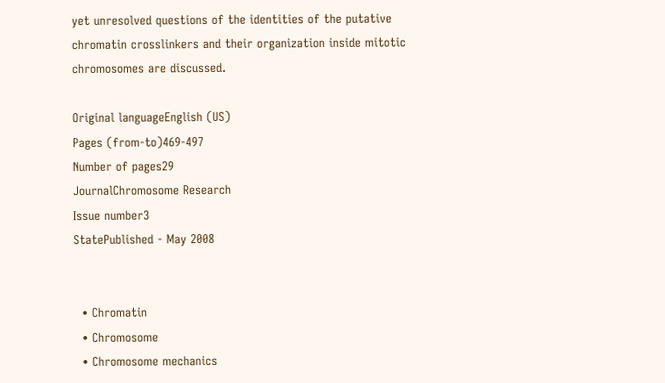yet unresolved questions of the identities of the putative chromatin crosslinkers and their organization inside mitotic chromosomes are discussed.

Original languageEnglish (US)
Pages (from-to)469-497
Number of pages29
JournalChromosome Research
Issue number3
StatePublished - May 2008


  • Chromatin
  • Chromosome
  • Chromosome mechanics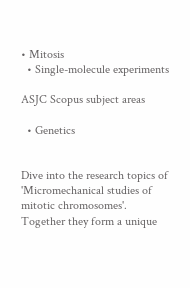• Mitosis
  • Single-molecule experiments

ASJC Scopus subject areas

  • Genetics


Dive into the research topics of 'Micromechanical studies of mitotic chromosomes'. Together they form a unique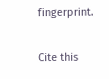fingerprint.

Cite this